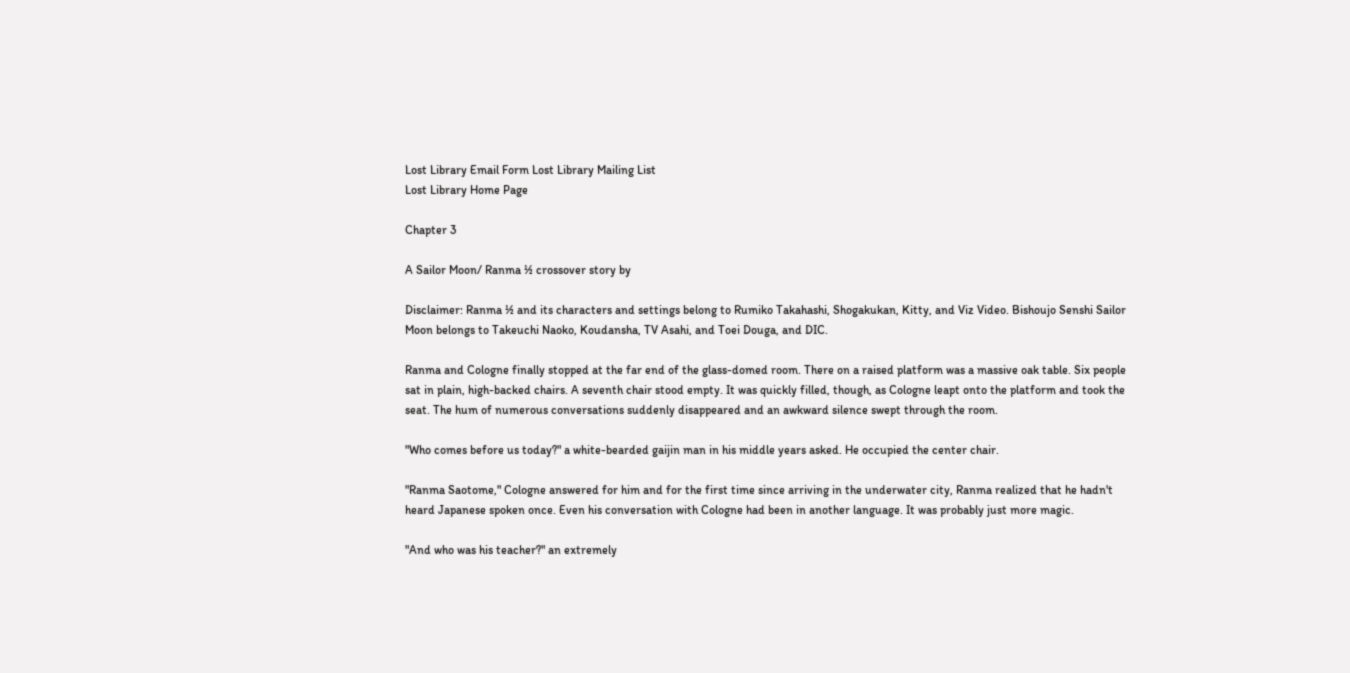Lost Library Email Form Lost Library Mailing List
Lost Library Home Page

Chapter 3

A Sailor Moon/ Ranma ½ crossover story by

Disclaimer: Ranma ½ and its characters and settings belong to Rumiko Takahashi, Shogakukan, Kitty, and Viz Video. Bishoujo Senshi Sailor Moon belongs to Takeuchi Naoko, Koudansha, TV Asahi, and Toei Douga, and DIC.

Ranma and Cologne finally stopped at the far end of the glass-domed room. There on a raised platform was a massive oak table. Six people sat in plain, high-backed chairs. A seventh chair stood empty. It was quickly filled, though, as Cologne leapt onto the platform and took the seat. The hum of numerous conversations suddenly disappeared and an awkward silence swept through the room.

"Who comes before us today?" a white-bearded gaijin man in his middle years asked. He occupied the center chair.

"Ranma Saotome," Cologne answered for him and for the first time since arriving in the underwater city, Ranma realized that he hadn't heard Japanese spoken once. Even his conversation with Cologne had been in another language. It was probably just more magic.

"And who was his teacher?" an extremely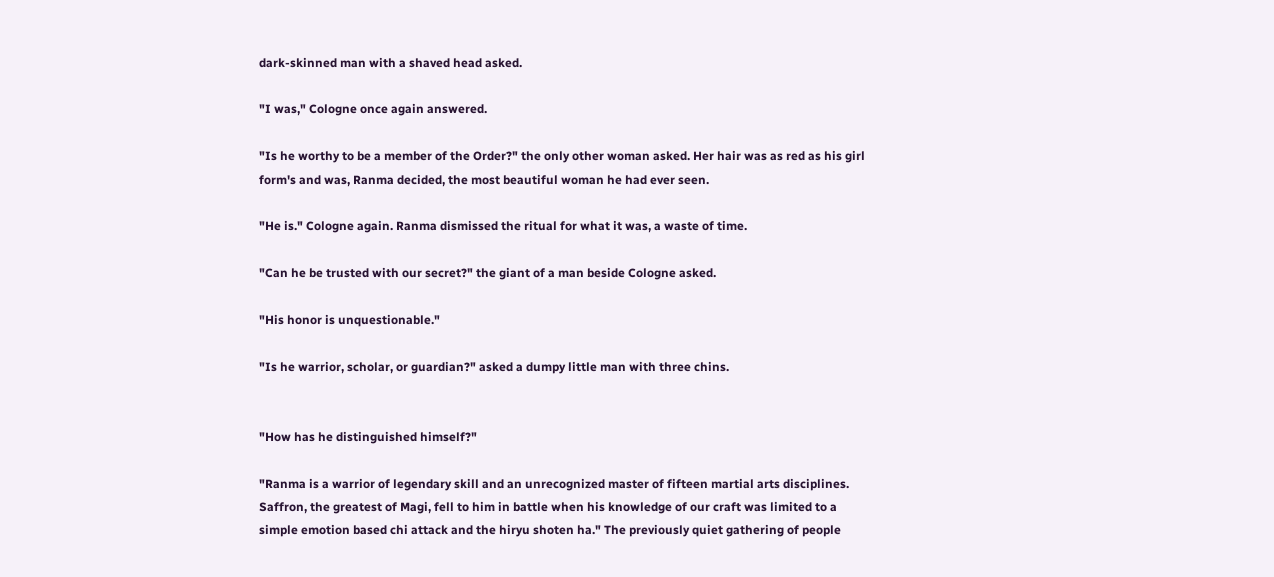dark-skinned man with a shaved head asked.

"I was," Cologne once again answered.

"Is he worthy to be a member of the Order?" the only other woman asked. Her hair was as red as his girl form's and was, Ranma decided, the most beautiful woman he had ever seen.

"He is." Cologne again. Ranma dismissed the ritual for what it was, a waste of time.

"Can he be trusted with our secret?" the giant of a man beside Cologne asked.

"His honor is unquestionable."

"Is he warrior, scholar, or guardian?" asked a dumpy little man with three chins.


"How has he distinguished himself?"

"Ranma is a warrior of legendary skill and an unrecognized master of fifteen martial arts disciplines. Saffron, the greatest of Magi, fell to him in battle when his knowledge of our craft was limited to a simple emotion based chi attack and the hiryu shoten ha." The previously quiet gathering of people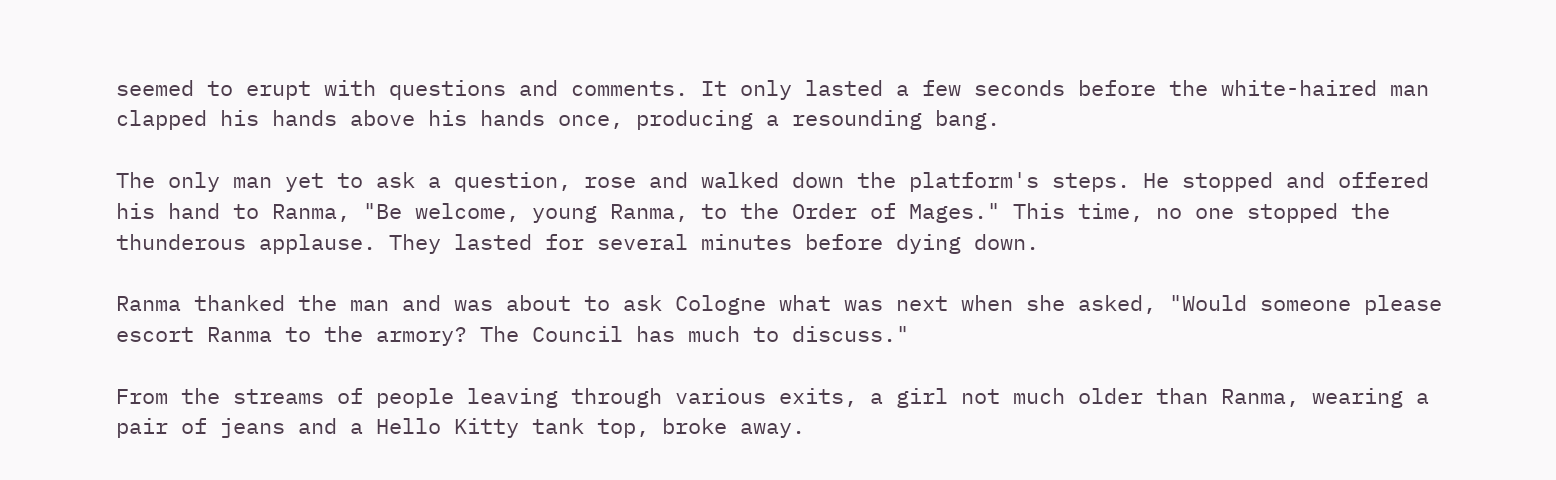seemed to erupt with questions and comments. It only lasted a few seconds before the white-haired man clapped his hands above his hands once, producing a resounding bang.

The only man yet to ask a question, rose and walked down the platform's steps. He stopped and offered his hand to Ranma, "Be welcome, young Ranma, to the Order of Mages." This time, no one stopped the thunderous applause. They lasted for several minutes before dying down.

Ranma thanked the man and was about to ask Cologne what was next when she asked, "Would someone please escort Ranma to the armory? The Council has much to discuss."

From the streams of people leaving through various exits, a girl not much older than Ranma, wearing a pair of jeans and a Hello Kitty tank top, broke away.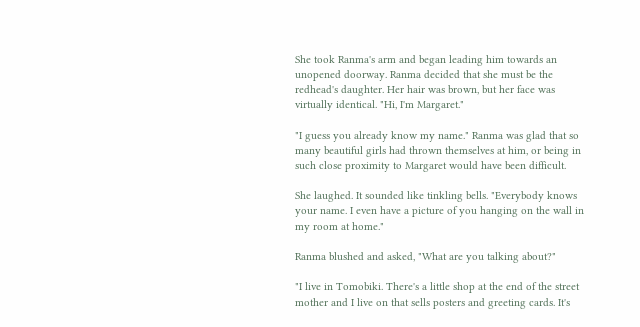She took Ranma's arm and began leading him towards an unopened doorway. Ranma decided that she must be the redhead's daughter. Her hair was brown, but her face was virtually identical. "Hi, I'm Margaret."

"I guess you already know my name." Ranma was glad that so many beautiful girls had thrown themselves at him, or being in such close proximity to Margaret would have been difficult.

She laughed. It sounded like tinkling bells. "Everybody knows your name. I even have a picture of you hanging on the wall in my room at home."

Ranma blushed and asked, "What are you talking about?"

"I live in Tomobiki. There's a little shop at the end of the street mother and I live on that sells posters and greeting cards. It's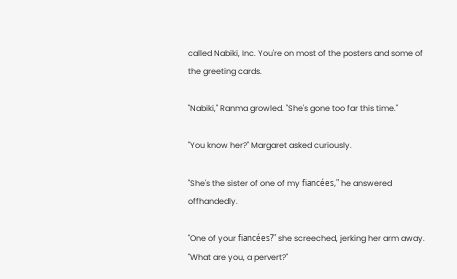called Nabiki, Inc. You're on most of the posters and some of the greeting cards.

"Nabiki," Ranma growled. "She's gone too far this time."

"You know her?" Margaret asked curiously.

"She's the sister of one of my fiancées," he answered offhandedly.

"One of your fiancées?" she screeched, jerking her arm away. "What are you, a pervert?"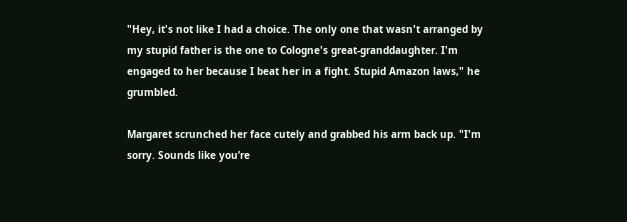"Hey, it's not like I had a choice. The only one that wasn't arranged by my stupid father is the one to Cologne's great-granddaughter. I'm engaged to her because I beat her in a fight. Stupid Amazon laws," he grumbled.

Margaret scrunched her face cutely and grabbed his arm back up. "I'm sorry. Sounds like you’re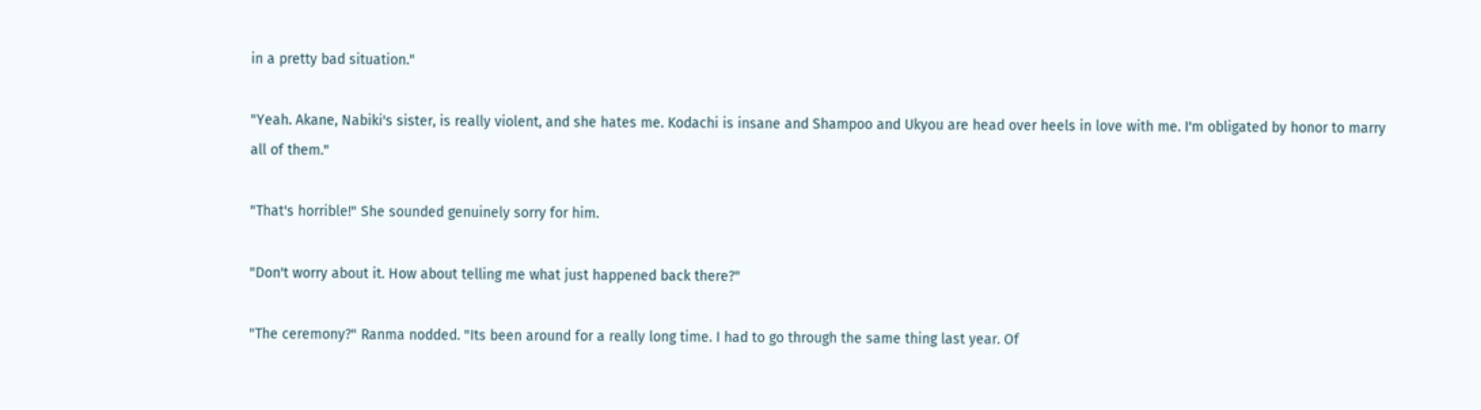in a pretty bad situation."

"Yeah. Akane, Nabiki's sister, is really violent, and she hates me. Kodachi is insane and Shampoo and Ukyou are head over heels in love with me. I'm obligated by honor to marry all of them."

"That's horrible!" She sounded genuinely sorry for him.

"Don't worry about it. How about telling me what just happened back there?"

"The ceremony?" Ranma nodded. "Its been around for a really long time. I had to go through the same thing last year. Of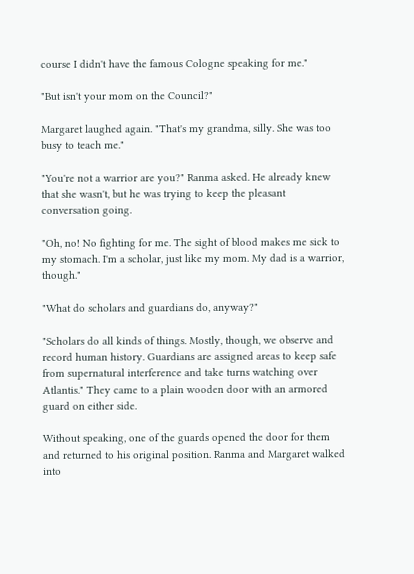course I didn't have the famous Cologne speaking for me."

"But isn't your mom on the Council?"

Margaret laughed again. "That's my grandma, silly. She was too busy to teach me."

"You're not a warrior are you?" Ranma asked. He already knew that she wasn't, but he was trying to keep the pleasant conversation going.

"Oh, no! No fighting for me. The sight of blood makes me sick to my stomach. I'm a scholar, just like my mom. My dad is a warrior, though."

"What do scholars and guardians do, anyway?"

"Scholars do all kinds of things. Mostly, though, we observe and record human history. Guardians are assigned areas to keep safe from supernatural interference and take turns watching over Atlantis." They came to a plain wooden door with an armored guard on either side.

Without speaking, one of the guards opened the door for them and returned to his original position. Ranma and Margaret walked into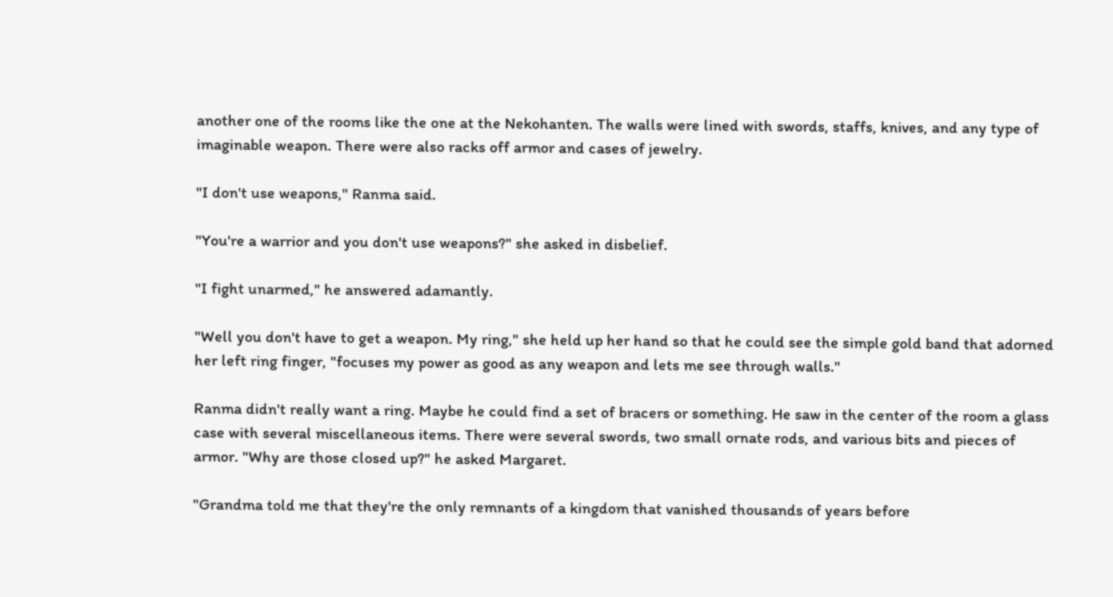another one of the rooms like the one at the Nekohanten. The walls were lined with swords, staffs, knives, and any type of imaginable weapon. There were also racks off armor and cases of jewelry.

"I don't use weapons," Ranma said.

"You're a warrior and you don't use weapons?" she asked in disbelief.

"I fight unarmed," he answered adamantly.

"Well you don't have to get a weapon. My ring," she held up her hand so that he could see the simple gold band that adorned her left ring finger, "focuses my power as good as any weapon and lets me see through walls."

Ranma didn't really want a ring. Maybe he could find a set of bracers or something. He saw in the center of the room a glass case with several miscellaneous items. There were several swords, two small ornate rods, and various bits and pieces of armor. "Why are those closed up?" he asked Margaret.

"Grandma told me that they're the only remnants of a kingdom that vanished thousands of years before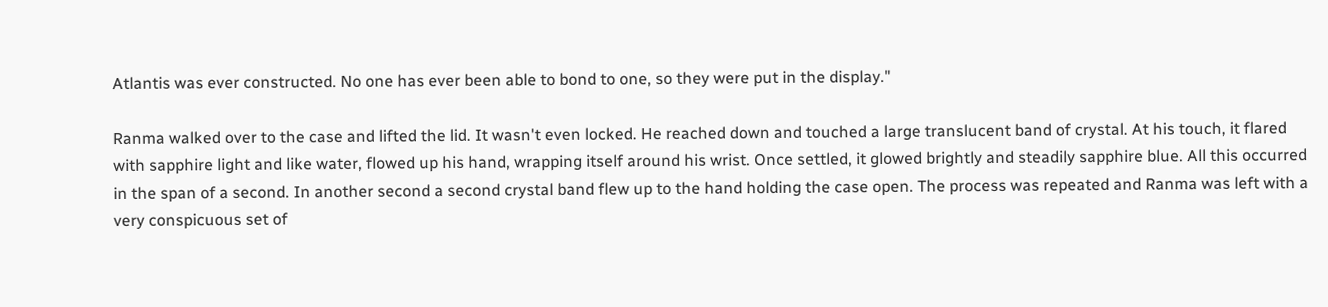Atlantis was ever constructed. No one has ever been able to bond to one, so they were put in the display."

Ranma walked over to the case and lifted the lid. It wasn't even locked. He reached down and touched a large translucent band of crystal. At his touch, it flared with sapphire light and like water, flowed up his hand, wrapping itself around his wrist. Once settled, it glowed brightly and steadily sapphire blue. All this occurred in the span of a second. In another second a second crystal band flew up to the hand holding the case open. The process was repeated and Ranma was left with a very conspicuous set of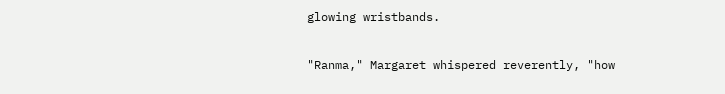glowing wristbands.

"Ranma," Margaret whispered reverently, "how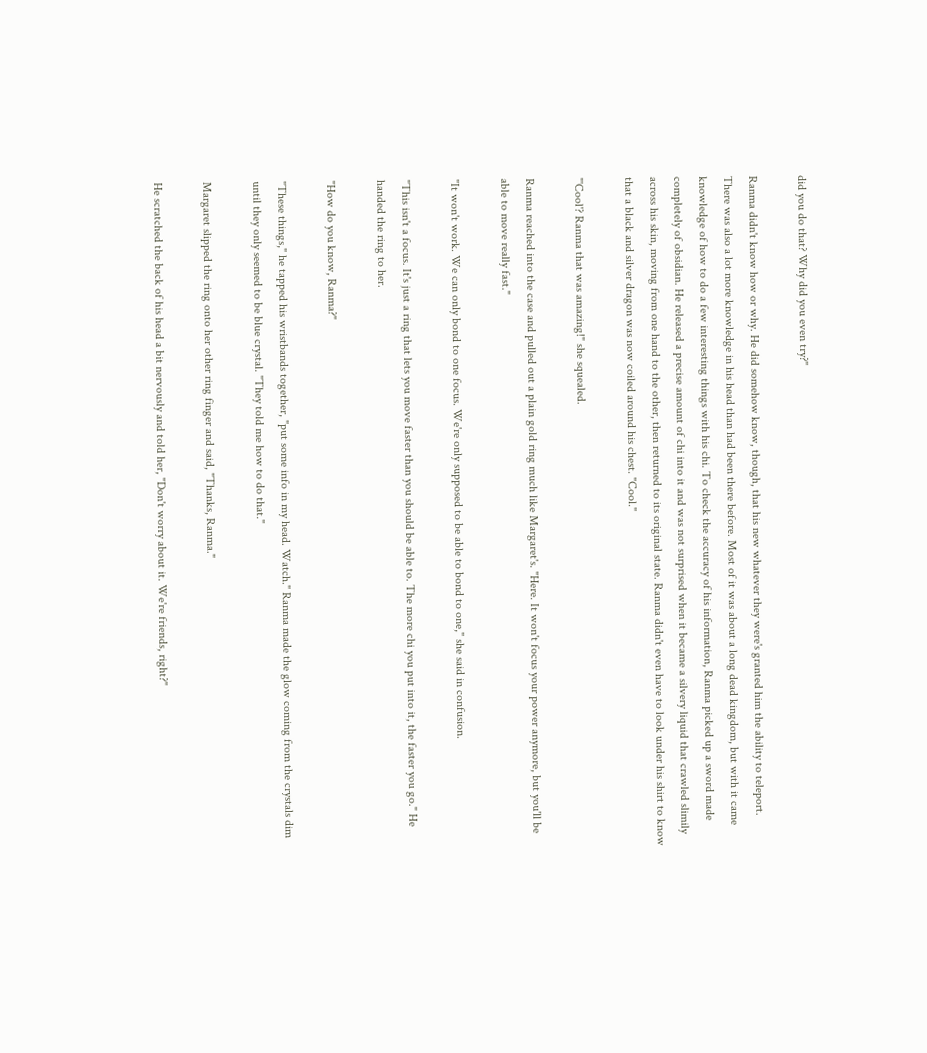did you do that? Why did you even try?"

Ranma didn't know how or why. He did somehow know, though, that his new whatever they were's granted him the ability to teleport. There was also a lot more knowledge in his head than had been there before. Most of it was about a long dead kingdom, but with it came knowledge of how to do a few interesting things with his chi. To check the accuracy of his information, Ranma picked up a sword made completely of obsidian. He released a precise amount of chi into it and was not surprised when it became a silvery liquid that crawled slimily across his skin, moving from one hand to the other, then returned to its original state. Ranma didn't even have to look under his shirt to know that a black and silver dragon was now coiled around his chest. "Cool."

"'Cool'? Ranma that was amazing!" she squealed.

Ranma reached into the case and pulled out a plain gold ring much like Margaret's. "Here. It won't focus your power anymore, but you'll be able to move really fast."

"It won't work. We can only bond to one focus. We're only supposed to be able to bond to one," she said in confusion.

"This isn't a focus. It's just a ring that lets you move faster than you should be able to. The more chi you put into it, the faster you go." He handed the ring to her.

"How do you know, Ranma?"

"These things," he tapped his wristbands together, "put some info in my head. Watch." Ranma made the glow coming from the crystals dim until they only seemed to be blue crystal. "They told me how to do that."

Margaret slipped the ring onto her other ring finger and said, "Thanks, Ranma."

He scratched the back of his head a bit nervously and told her, "Don't worry about it. We're friends, right?"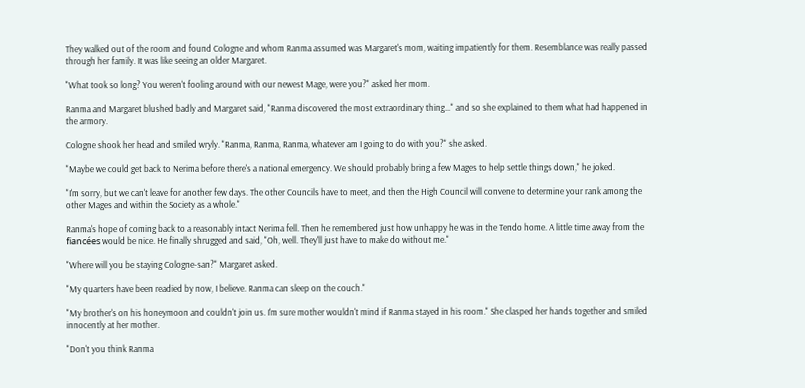They walked out of the room and found Cologne and whom Ranma assumed was Margaret's mom, waiting impatiently for them. Resemblance was really passed through her family. It was like seeing an older Margaret.

"What took so long? You weren't fooling around with our newest Mage, were you?" asked her mom.

Ranma and Margaret blushed badly and Margaret said, "Ranma discovered the most extraordinary thing…" and so she explained to them what had happened in the armory.

Cologne shook her head and smiled wryly. "Ranma, Ranma, Ranma, whatever am I going to do with you?" she asked.

"Maybe we could get back to Nerima before there's a national emergency. We should probably bring a few Mages to help settle things down," he joked.

"I'm sorry, but we can't leave for another few days. The other Councils have to meet, and then the High Council will convene to determine your rank among the other Mages and within the Society as a whole."

Ranma's hope of coming back to a reasonably intact Nerima fell. Then he remembered just how unhappy he was in the Tendo home. A little time away from the fiancées would be nice. He finally shrugged and said, "Oh, well. They'll just have to make do without me."

"Where will you be staying Cologne-san?" Margaret asked.

"My quarters have been readied by now, I believe. Ranma can sleep on the couch."

"My brother's on his honeymoon and couldn't join us. I'm sure mother wouldn't mind if Ranma stayed in his room." She clasped her hands together and smiled innocently at her mother.

"Don't you think Ranma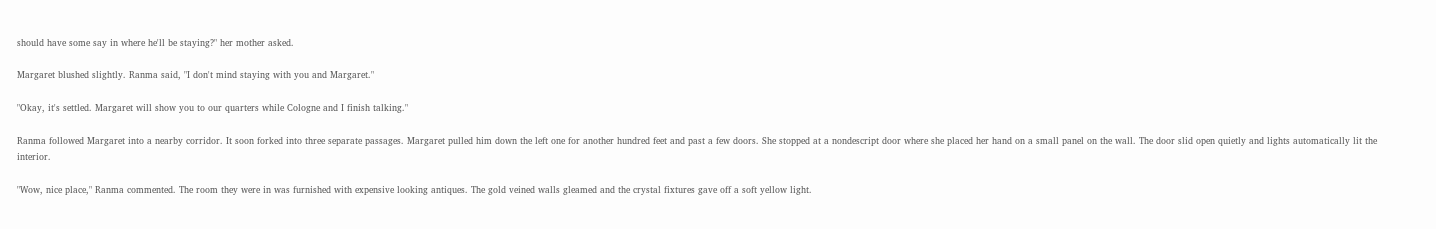should have some say in where he'll be staying?" her mother asked.

Margaret blushed slightly. Ranma said, "I don't mind staying with you and Margaret."

"Okay, it's settled. Margaret will show you to our quarters while Cologne and I finish talking."

Ranma followed Margaret into a nearby corridor. It soon forked into three separate passages. Margaret pulled him down the left one for another hundred feet and past a few doors. She stopped at a nondescript door where she placed her hand on a small panel on the wall. The door slid open quietly and lights automatically lit the interior.

"Wow, nice place," Ranma commented. The room they were in was furnished with expensive looking antiques. The gold veined walls gleamed and the crystal fixtures gave off a soft yellow light.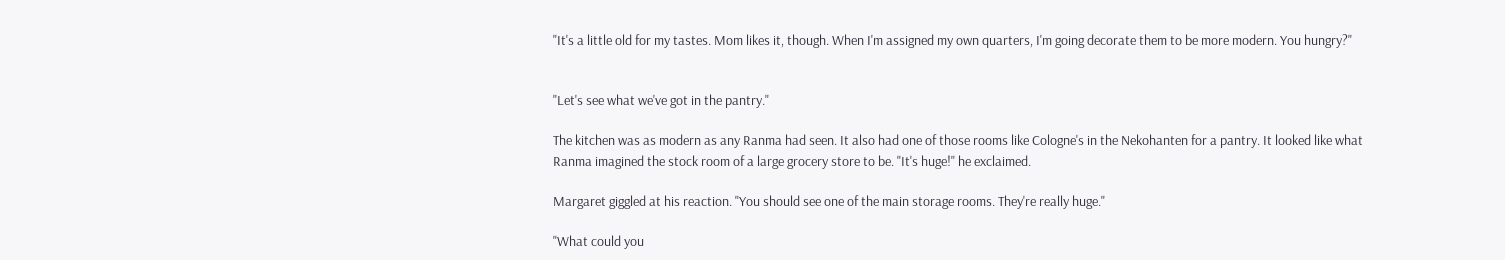"It's a little old for my tastes. Mom likes it, though. When I'm assigned my own quarters, I'm going decorate them to be more modern. You hungry?"


"Let's see what we've got in the pantry."

The kitchen was as modern as any Ranma had seen. It also had one of those rooms like Cologne's in the Nekohanten for a pantry. It looked like what Ranma imagined the stock room of a large grocery store to be. "It's huge!" he exclaimed.

Margaret giggled at his reaction. "You should see one of the main storage rooms. They're really huge."

"What could you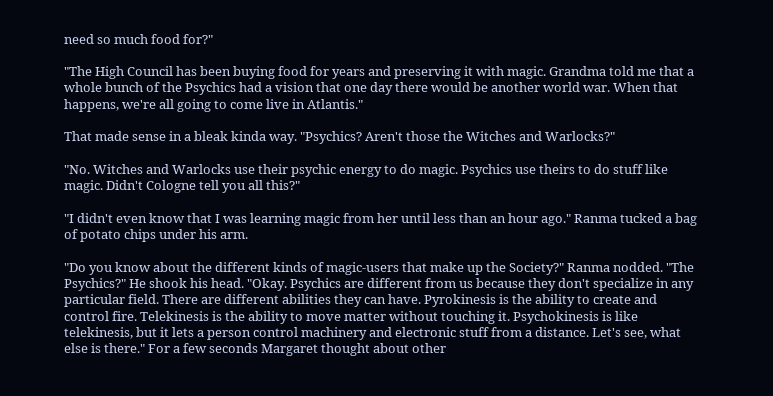need so much food for?"

"The High Council has been buying food for years and preserving it with magic. Grandma told me that a whole bunch of the Psychics had a vision that one day there would be another world war. When that happens, we're all going to come live in Atlantis."

That made sense in a bleak kinda way. "Psychics? Aren't those the Witches and Warlocks?"

"No. Witches and Warlocks use their psychic energy to do magic. Psychics use theirs to do stuff like magic. Didn't Cologne tell you all this?"

"I didn't even know that I was learning magic from her until less than an hour ago." Ranma tucked a bag of potato chips under his arm.

"Do you know about the different kinds of magic-users that make up the Society?" Ranma nodded. "The Psychics?" He shook his head. "Okay. Psychics are different from us because they don't specialize in any particular field. There are different abilities they can have. Pyrokinesis is the ability to create and control fire. Telekinesis is the ability to move matter without touching it. Psychokinesis is like telekinesis, but it lets a person control machinery and electronic stuff from a distance. Let's see, what else is there." For a few seconds Margaret thought about other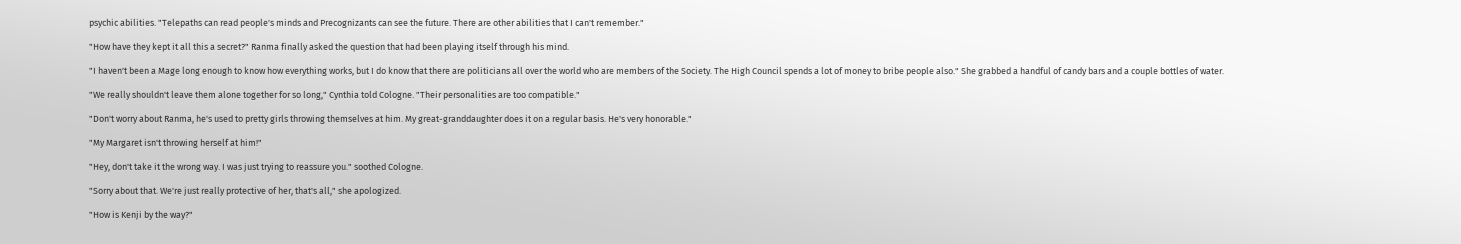psychic abilities. "Telepaths can read people's minds and Precognizants can see the future. There are other abilities that I can't remember."

"How have they kept it all this a secret?" Ranma finally asked the question that had been playing itself through his mind.

"I haven't been a Mage long enough to know how everything works, but I do know that there are politicians all over the world who are members of the Society. The High Council spends a lot of money to bribe people also." She grabbed a handful of candy bars and a couple bottles of water.

"We really shouldn't leave them alone together for so long," Cynthia told Cologne. "Their personalities are too compatible."

"Don't worry about Ranma, he's used to pretty girls throwing themselves at him. My great-granddaughter does it on a regular basis. He's very honorable."

"My Margaret isn't throwing herself at him!"

"Hey, don't take it the wrong way. I was just trying to reassure you." soothed Cologne.

"Sorry about that. We're just really protective of her, that's all," she apologized.

"How is Kenji by the way?"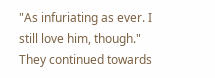"As infuriating as ever. I still love him, though." They continued towards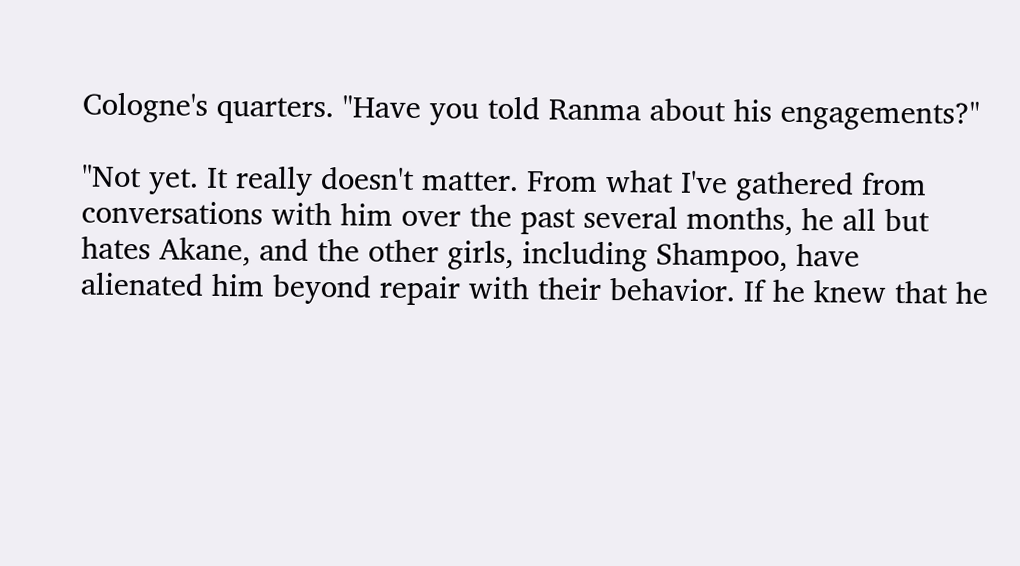Cologne's quarters. "Have you told Ranma about his engagements?"

"Not yet. It really doesn't matter. From what I've gathered from conversations with him over the past several months, he all but hates Akane, and the other girls, including Shampoo, have alienated him beyond repair with their behavior. If he knew that he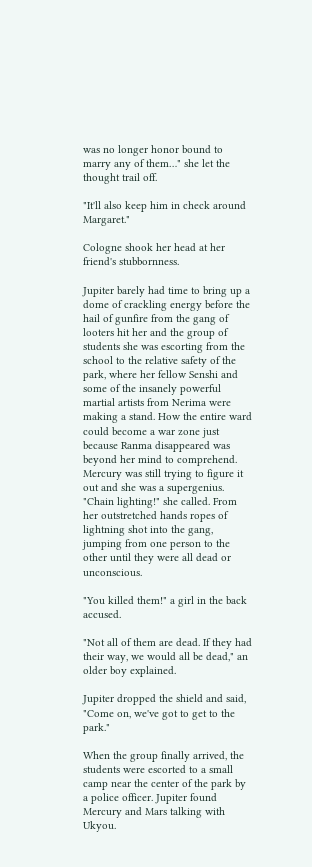was no longer honor bound to marry any of them…" she let the thought trail off.

"It'll also keep him in check around Margaret."

Cologne shook her head at her friend's stubbornness.

Jupiter barely had time to bring up a dome of crackling energy before the hail of gunfire from the gang of looters hit her and the group of students she was escorting from the school to the relative safety of the park, where her fellow Senshi and some of the insanely powerful martial artists from Nerima were making a stand. How the entire ward could become a war zone just because Ranma disappeared was beyond her mind to comprehend. Mercury was still trying to figure it out and she was a supergenius. "Chain lighting!" she called. From her outstretched hands ropes of lightning shot into the gang, jumping from one person to the other until they were all dead or unconscious.

"You killed them!" a girl in the back accused.

"Not all of them are dead. If they had their way, we would all be dead," an older boy explained.

Jupiter dropped the shield and said, "Come on, we've got to get to the park."

When the group finally arrived, the students were escorted to a small camp near the center of the park by a police officer. Jupiter found Mercury and Mars talking with Ukyou.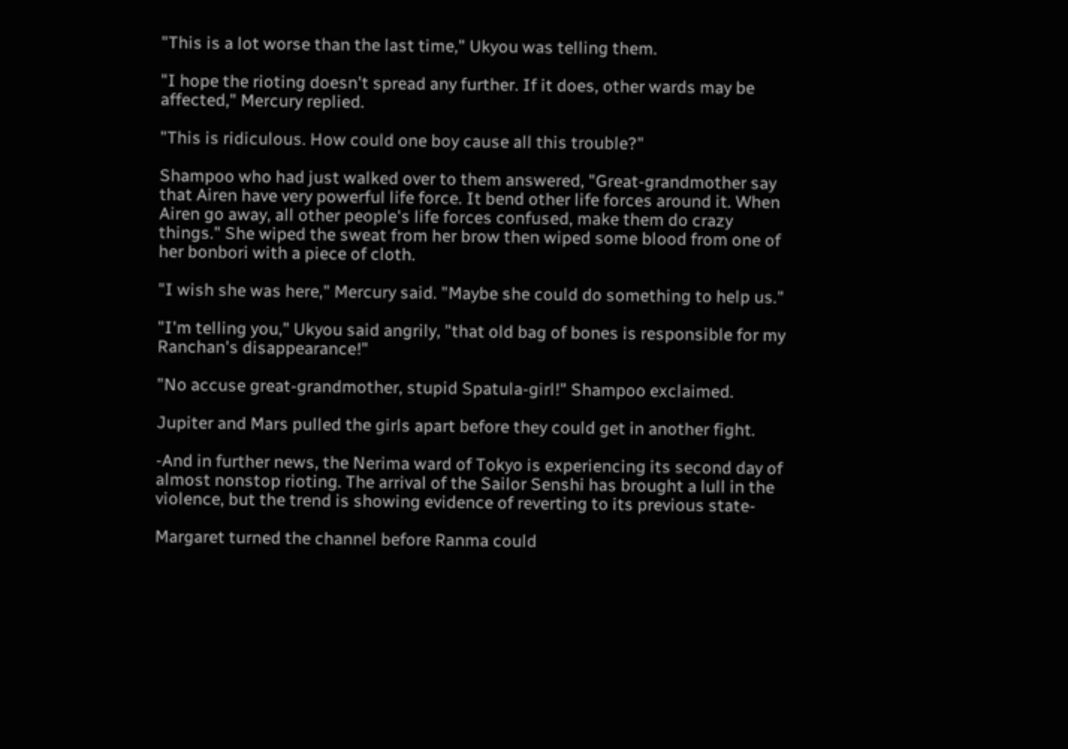"This is a lot worse than the last time," Ukyou was telling them.

"I hope the rioting doesn't spread any further. If it does, other wards may be affected," Mercury replied.

"This is ridiculous. How could one boy cause all this trouble?"

Shampoo who had just walked over to them answered, "Great-grandmother say that Airen have very powerful life force. It bend other life forces around it. When Airen go away, all other people's life forces confused, make them do crazy things." She wiped the sweat from her brow then wiped some blood from one of her bonbori with a piece of cloth.

"I wish she was here," Mercury said. "Maybe she could do something to help us."

"I'm telling you," Ukyou said angrily, "that old bag of bones is responsible for my Ranchan's disappearance!"

"No accuse great-grandmother, stupid Spatula-girl!" Shampoo exclaimed.

Jupiter and Mars pulled the girls apart before they could get in another fight.

-And in further news, the Nerima ward of Tokyo is experiencing its second day of almost nonstop rioting. The arrival of the Sailor Senshi has brought a lull in the violence, but the trend is showing evidence of reverting to its previous state-

Margaret turned the channel before Ranma could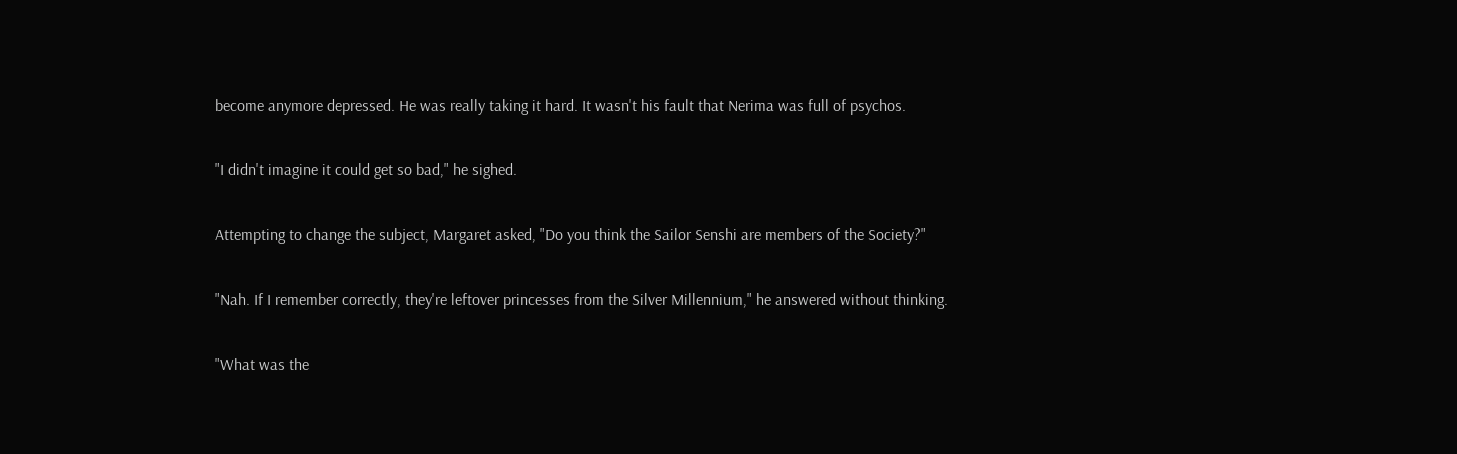become anymore depressed. He was really taking it hard. It wasn't his fault that Nerima was full of psychos.

"I didn't imagine it could get so bad," he sighed.

Attempting to change the subject, Margaret asked, "Do you think the Sailor Senshi are members of the Society?"

"Nah. If I remember correctly, they're leftover princesses from the Silver Millennium," he answered without thinking.

"What was the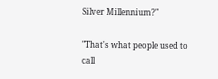Silver Millennium?"

"That's what people used to call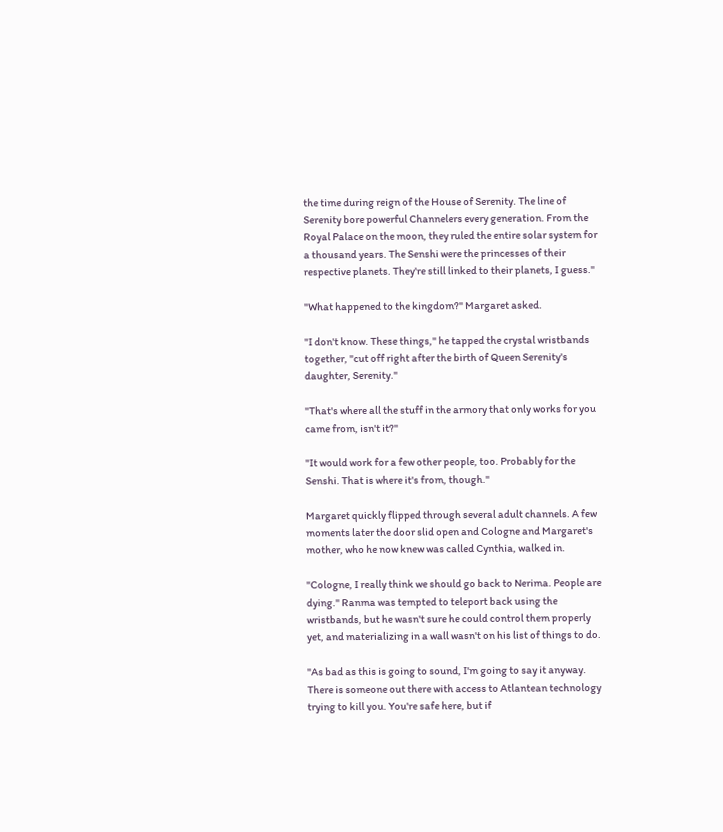the time during reign of the House of Serenity. The line of Serenity bore powerful Channelers every generation. From the Royal Palace on the moon, they ruled the entire solar system for a thousand years. The Senshi were the princesses of their respective planets. They're still linked to their planets, I guess."

"What happened to the kingdom?" Margaret asked.

"I don't know. These things," he tapped the crystal wristbands together, "cut off right after the birth of Queen Serenity's daughter, Serenity."

"That's where all the stuff in the armory that only works for you came from, isn't it?"

"It would work for a few other people, too. Probably for the Senshi. That is where it's from, though."

Margaret quickly flipped through several adult channels. A few moments later the door slid open and Cologne and Margaret's mother, who he now knew was called Cynthia, walked in.

"Cologne, I really think we should go back to Nerima. People are dying." Ranma was tempted to teleport back using the wristbands, but he wasn't sure he could control them properly yet, and materializing in a wall wasn't on his list of things to do.

"As bad as this is going to sound, I'm going to say it anyway. There is someone out there with access to Atlantean technology trying to kill you. You're safe here, but if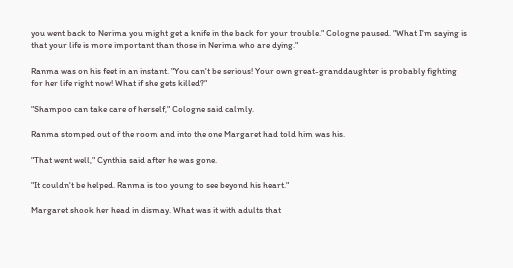you went back to Nerima you might get a knife in the back for your trouble." Cologne paused. "What I'm saying is that your life is more important than those in Nerima who are dying."

Ranma was on his feet in an instant. "You can't be serious! Your own great-granddaughter is probably fighting for her life right now! What if she gets killed?"

"Shampoo can take care of herself," Cologne said calmly.

Ranma stomped out of the room and into the one Margaret had told him was his.

"That went well," Cynthia said after he was gone.

"It couldn't be helped. Ranma is too young to see beyond his heart."

Margaret shook her head in dismay. What was it with adults that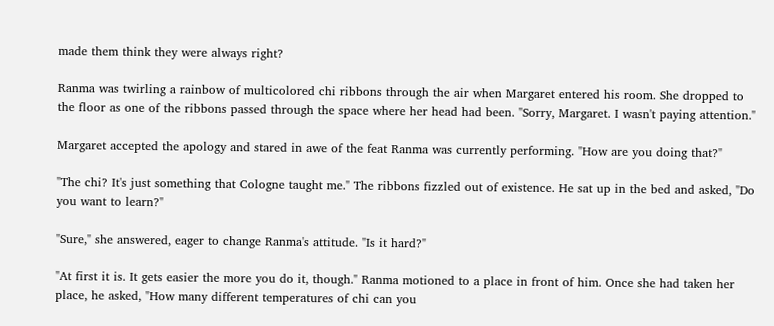made them think they were always right?

Ranma was twirling a rainbow of multicolored chi ribbons through the air when Margaret entered his room. She dropped to the floor as one of the ribbons passed through the space where her head had been. "Sorry, Margaret. I wasn't paying attention."

Margaret accepted the apology and stared in awe of the feat Ranma was currently performing. "How are you doing that?"

"The chi? It's just something that Cologne taught me." The ribbons fizzled out of existence. He sat up in the bed and asked, "Do you want to learn?"

"Sure," she answered, eager to change Ranma's attitude. "Is it hard?"

"At first it is. It gets easier the more you do it, though." Ranma motioned to a place in front of him. Once she had taken her place, he asked, "How many different temperatures of chi can you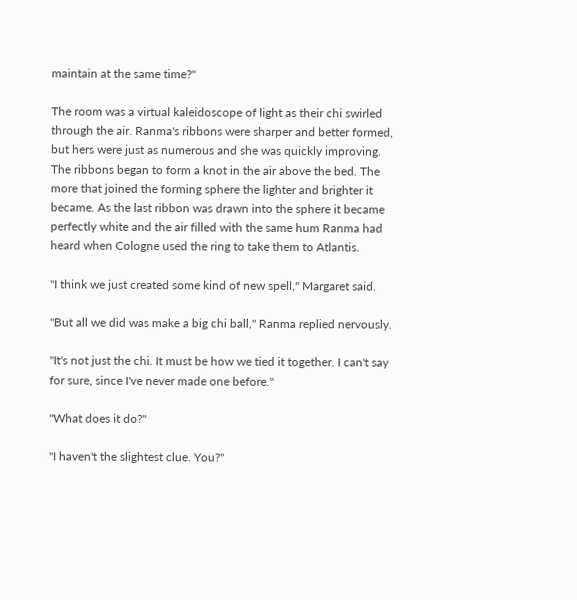maintain at the same time?"

The room was a virtual kaleidoscope of light as their chi swirled through the air. Ranma's ribbons were sharper and better formed, but hers were just as numerous and she was quickly improving. The ribbons began to form a knot in the air above the bed. The more that joined the forming sphere the lighter and brighter it became. As the last ribbon was drawn into the sphere it became perfectly white and the air filled with the same hum Ranma had heard when Cologne used the ring to take them to Atlantis.

"I think we just created some kind of new spell," Margaret said.

"But all we did was make a big chi ball," Ranma replied nervously.

"It's not just the chi. It must be how we tied it together. I can't say for sure, since I've never made one before."

"What does it do?"

"I haven't the slightest clue. You?"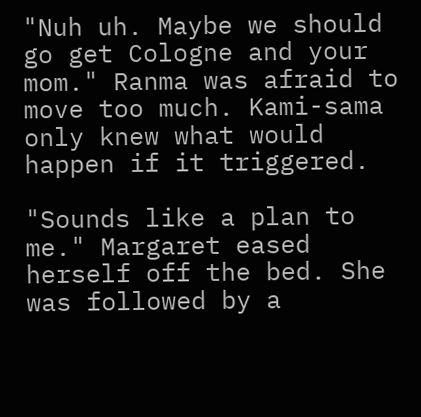"Nuh uh. Maybe we should go get Cologne and your mom." Ranma was afraid to move too much. Kami-sama only knew what would happen if it triggered.

"Sounds like a plan to me." Margaret eased herself off the bed. She was followed by a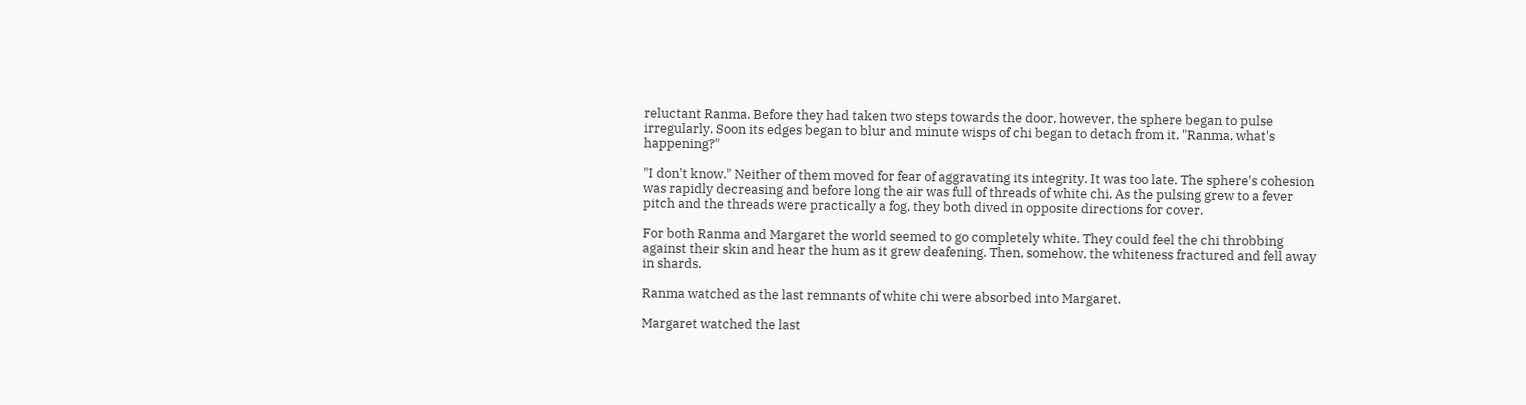reluctant Ranma. Before they had taken two steps towards the door, however, the sphere began to pulse irregularly. Soon its edges began to blur and minute wisps of chi began to detach from it. "Ranma, what's happening?"

"I don't know." Neither of them moved for fear of aggravating its integrity. It was too late. The sphere's cohesion was rapidly decreasing and before long the air was full of threads of white chi. As the pulsing grew to a fever pitch and the threads were practically a fog, they both dived in opposite directions for cover.

For both Ranma and Margaret the world seemed to go completely white. They could feel the chi throbbing against their skin and hear the hum as it grew deafening. Then, somehow, the whiteness fractured and fell away in shards.

Ranma watched as the last remnants of white chi were absorbed into Margaret.

Margaret watched the last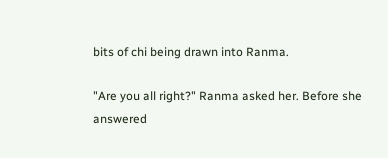bits of chi being drawn into Ranma.

"Are you all right?" Ranma asked her. Before she answered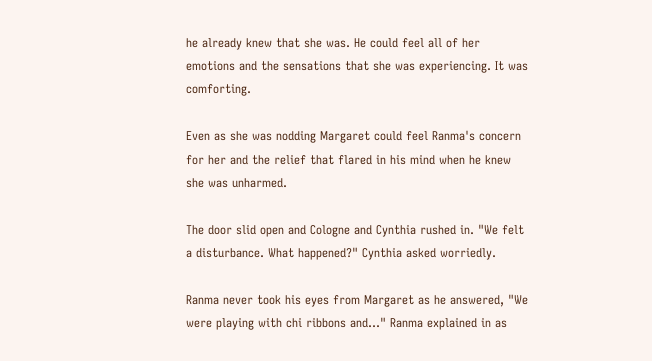he already knew that she was. He could feel all of her emotions and the sensations that she was experiencing. It was comforting.

Even as she was nodding Margaret could feel Ranma's concern for her and the relief that flared in his mind when he knew she was unharmed.

The door slid open and Cologne and Cynthia rushed in. "We felt a disturbance. What happened?" Cynthia asked worriedly.

Ranma never took his eyes from Margaret as he answered, "We were playing with chi ribbons and…" Ranma explained in as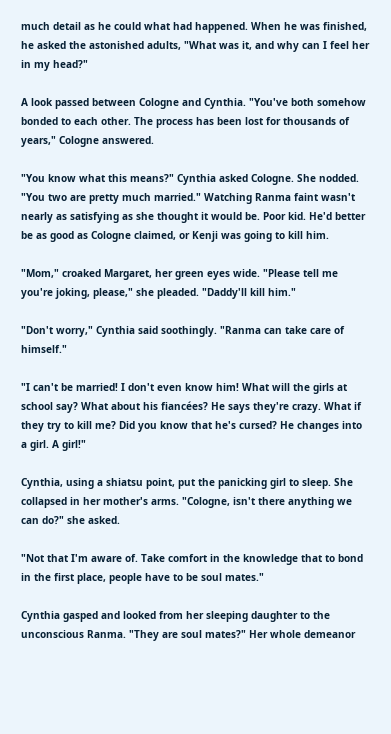much detail as he could what had happened. When he was finished, he asked the astonished adults, "What was it, and why can I feel her in my head?"

A look passed between Cologne and Cynthia. "You've both somehow bonded to each other. The process has been lost for thousands of years," Cologne answered.

"You know what this means?" Cynthia asked Cologne. She nodded. "You two are pretty much married." Watching Ranma faint wasn't nearly as satisfying as she thought it would be. Poor kid. He'd better be as good as Cologne claimed, or Kenji was going to kill him.

"Mom," croaked Margaret, her green eyes wide. "Please tell me you're joking, please," she pleaded. "Daddy'll kill him."

"Don't worry," Cynthia said soothingly. "Ranma can take care of himself."

"I can't be married! I don't even know him! What will the girls at school say? What about his fiancées? He says they're crazy. What if they try to kill me? Did you know that he's cursed? He changes into a girl. A girl!"

Cynthia, using a shiatsu point, put the panicking girl to sleep. She collapsed in her mother's arms. "Cologne, isn't there anything we can do?" she asked.

"Not that I'm aware of. Take comfort in the knowledge that to bond in the first place, people have to be soul mates."

Cynthia gasped and looked from her sleeping daughter to the unconscious Ranma. "They are soul mates?" Her whole demeanor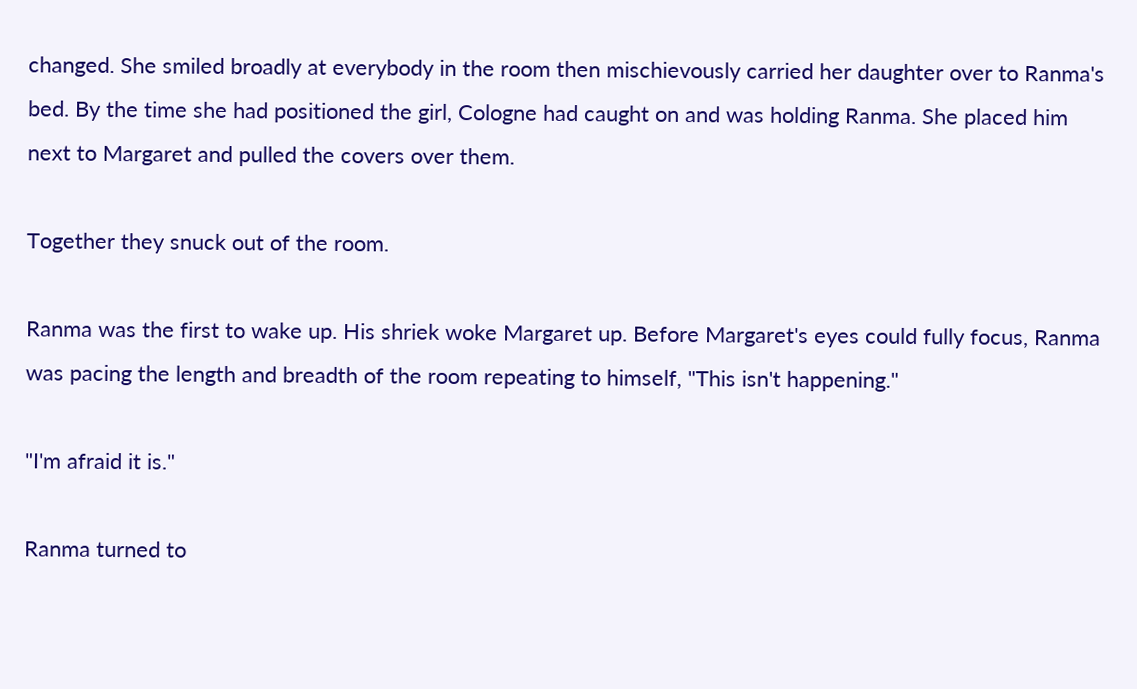changed. She smiled broadly at everybody in the room then mischievously carried her daughter over to Ranma's bed. By the time she had positioned the girl, Cologne had caught on and was holding Ranma. She placed him next to Margaret and pulled the covers over them.

Together they snuck out of the room.

Ranma was the first to wake up. His shriek woke Margaret up. Before Margaret's eyes could fully focus, Ranma was pacing the length and breadth of the room repeating to himself, "This isn't happening."

"I'm afraid it is."

Ranma turned to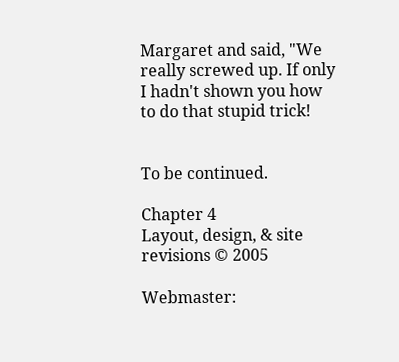Margaret and said, "We really screwed up. If only I hadn't shown you how to do that stupid trick!


To be continued.

Chapter 4
Layout, design, & site revisions © 2005

Webmaster: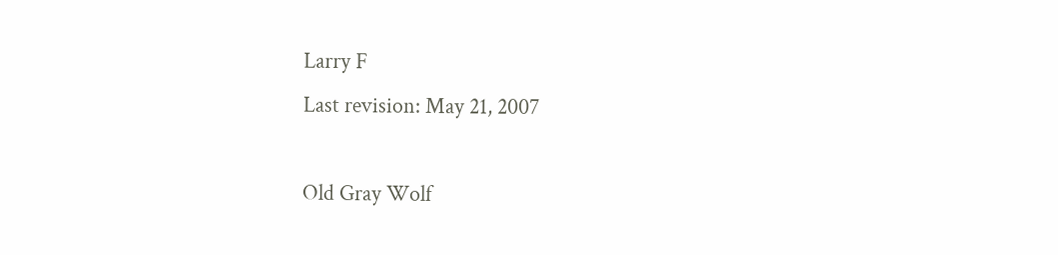Larry F
Last revision: May 21, 2007

Old Gray Wolf